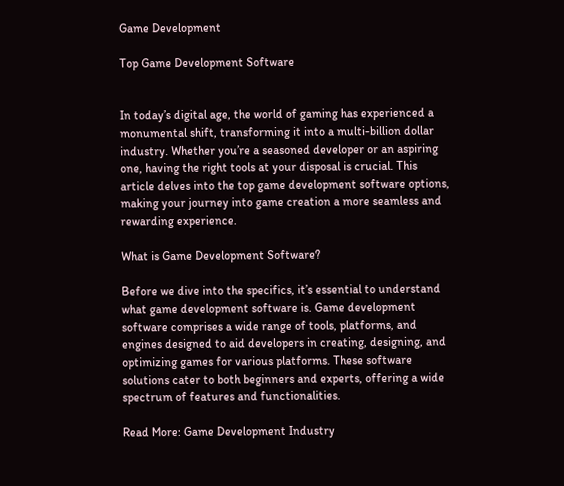Game Development

Top Game Development Software


In today’s digital age, the world of gaming has experienced a monumental shift, transforming it into a multi-billion dollar industry. Whether you’re a seasoned developer or an aspiring one, having the right tools at your disposal is crucial. This article delves into the top game development software options, making your journey into game creation a more seamless and rewarding experience.

What is Game Development Software?

Before we dive into the specifics, it’s essential to understand what game development software is. Game development software comprises a wide range of tools, platforms, and engines designed to aid developers in creating, designing, and optimizing games for various platforms. These software solutions cater to both beginners and experts, offering a wide spectrum of features and functionalities.

Read More: Game Development Industry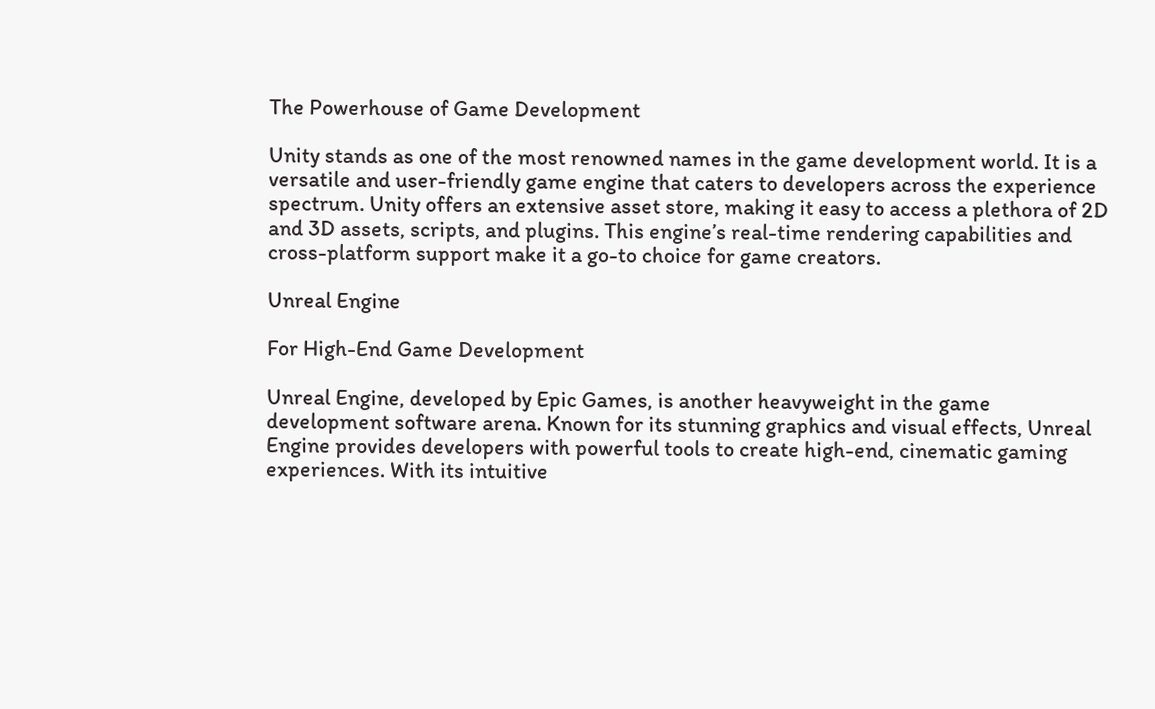The Powerhouse of Game Development

Unity stands as one of the most renowned names in the game development world. It is a versatile and user-friendly game engine that caters to developers across the experience spectrum. Unity offers an extensive asset store, making it easy to access a plethora of 2D and 3D assets, scripts, and plugins. This engine’s real-time rendering capabilities and cross-platform support make it a go-to choice for game creators.

Unreal Engine

For High-End Game Development

Unreal Engine, developed by Epic Games, is another heavyweight in the game development software arena. Known for its stunning graphics and visual effects, Unreal Engine provides developers with powerful tools to create high-end, cinematic gaming experiences. With its intuitive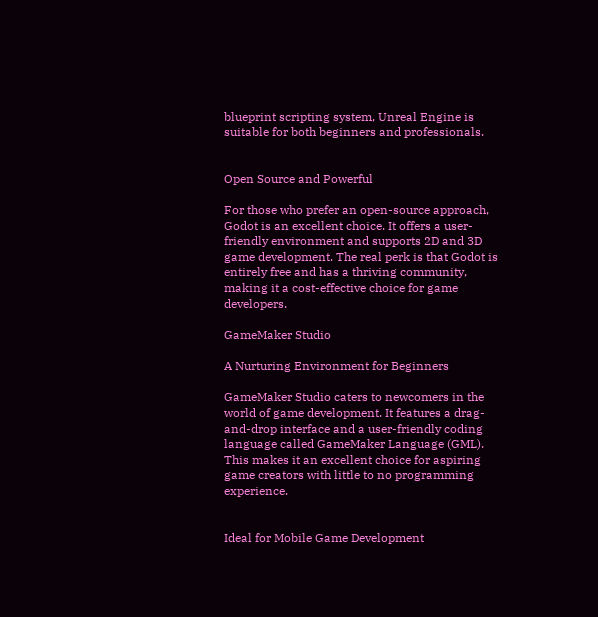blueprint scripting system, Unreal Engine is suitable for both beginners and professionals.


Open Source and Powerful

For those who prefer an open-source approach, Godot is an excellent choice. It offers a user-friendly environment and supports 2D and 3D game development. The real perk is that Godot is entirely free and has a thriving community, making it a cost-effective choice for game developers.

GameMaker Studio

A Nurturing Environment for Beginners

GameMaker Studio caters to newcomers in the world of game development. It features a drag-and-drop interface and a user-friendly coding language called GameMaker Language (GML). This makes it an excellent choice for aspiring game creators with little to no programming experience.


Ideal for Mobile Game Development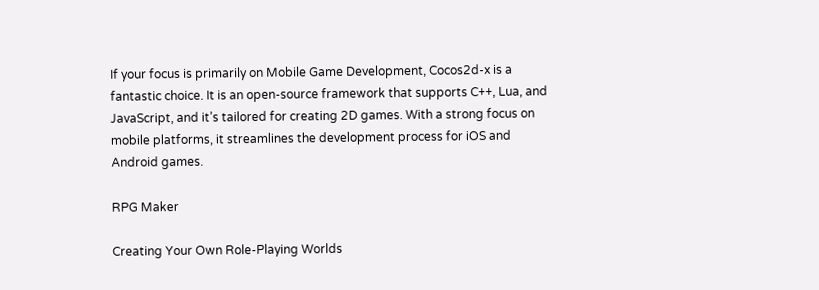If your focus is primarily on Mobile Game Development, Cocos2d-x is a fantastic choice. It is an open-source framework that supports C++, Lua, and JavaScript, and it’s tailored for creating 2D games. With a strong focus on mobile platforms, it streamlines the development process for iOS and Android games.

RPG Maker

Creating Your Own Role-Playing Worlds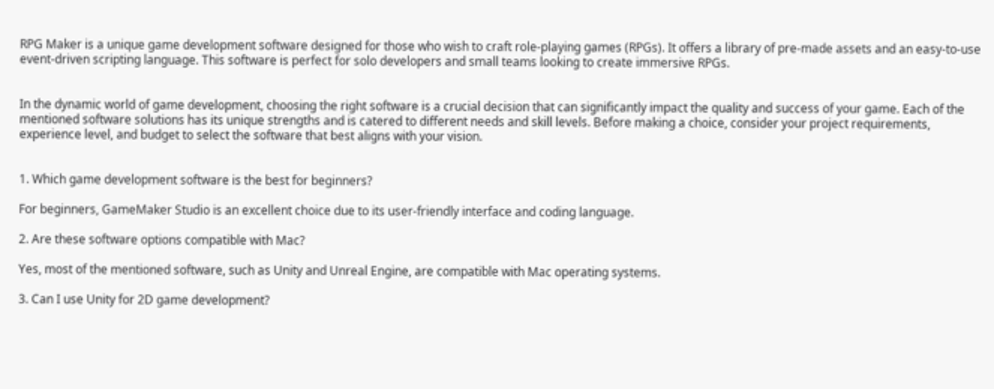RPG Maker is a unique game development software designed for those who wish to craft role-playing games (RPGs). It offers a library of pre-made assets and an easy-to-use event-driven scripting language. This software is perfect for solo developers and small teams looking to create immersive RPGs.


In the dynamic world of game development, choosing the right software is a crucial decision that can significantly impact the quality and success of your game. Each of the mentioned software solutions has its unique strengths and is catered to different needs and skill levels. Before making a choice, consider your project requirements, experience level, and budget to select the software that best aligns with your vision.


1. Which game development software is the best for beginners?

For beginners, GameMaker Studio is an excellent choice due to its user-friendly interface and coding language.

2. Are these software options compatible with Mac?

Yes, most of the mentioned software, such as Unity and Unreal Engine, are compatible with Mac operating systems.

3. Can I use Unity for 2D game development?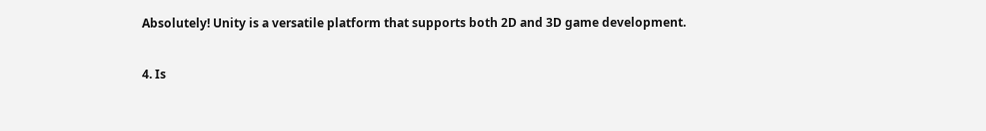Absolutely! Unity is a versatile platform that supports both 2D and 3D game development.

4. Is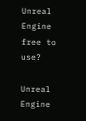Unreal Engine free to use?

Unreal Engine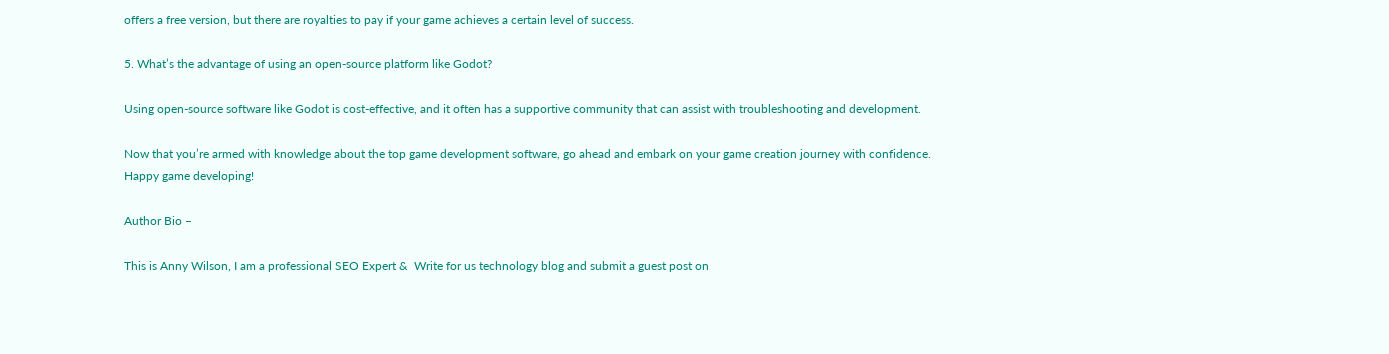offers a free version, but there are royalties to pay if your game achieves a certain level of success.

5. What’s the advantage of using an open-source platform like Godot?

Using open-source software like Godot is cost-effective, and it often has a supportive community that can assist with troubleshooting and development.

Now that you’re armed with knowledge about the top game development software, go ahead and embark on your game creation journey with confidence. Happy game developing!

Author Bio –

This is Anny Wilson, I am a professional SEO Expert &  Write for us technology blog and submit a guest post on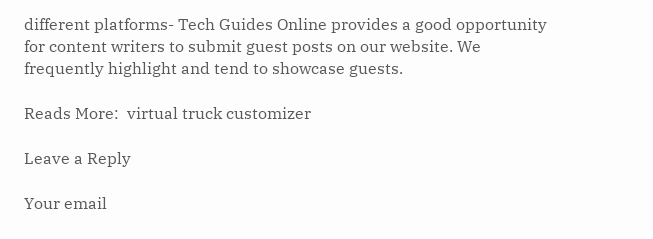different platforms- Tech Guides Online provides a good opportunity for content writers to submit guest posts on our website. We frequently highlight and tend to showcase guests.

Reads More:  virtual truck customizer

Leave a Reply

Your email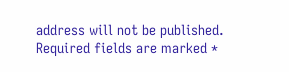address will not be published. Required fields are marked *